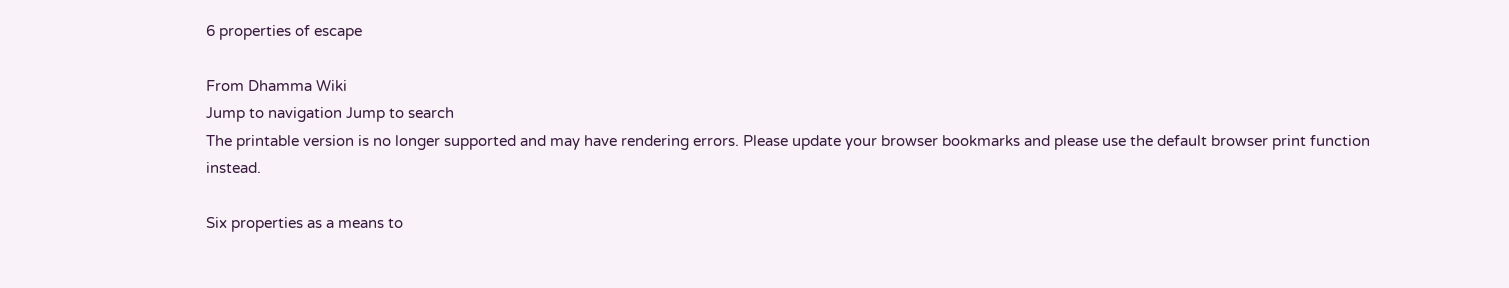6 properties of escape

From Dhamma Wiki
Jump to navigation Jump to search
The printable version is no longer supported and may have rendering errors. Please update your browser bookmarks and please use the default browser print function instead.

Six properties as a means to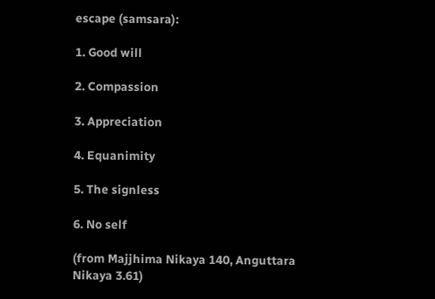escape (samsara):

1. Good will

2. Compassion

3. Appreciation

4. Equanimity

5. The signless

6. No self

(from Majjhima Nikaya 140, Anguttara Nikaya 3.61)